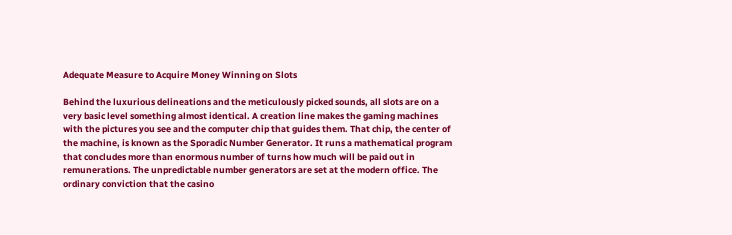Adequate Measure to Acquire Money Winning on Slots

Behind the luxurious delineations and the meticulously picked sounds, all slots are on a very basic level something almost identical. A creation line makes the gaming machines with the pictures you see and the computer chip that guides them. That chip, the center of the machine, is known as the Sporadic Number Generator. It runs a mathematical program that concludes more than enormous number of turns how much will be paid out in remunerations. The unpredictable number generators are set at the modern office. The ordinary conviction that the casino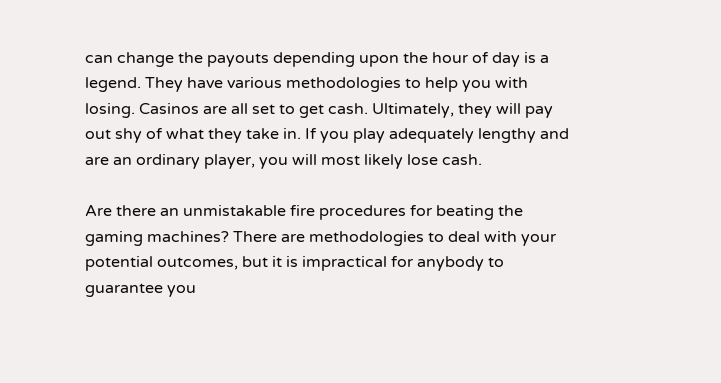can change the payouts depending upon the hour of day is a legend. They have various methodologies to help you with losing. Casinos are all set to get cash. Ultimately, they will pay out shy of what they take in. If you play adequately lengthy and are an ordinary player, you will most likely lose cash.

Are there an unmistakable fire procedures for beating the gaming machines? There are methodologies to deal with your potential outcomes, but it is impractical for anybody to guarantee you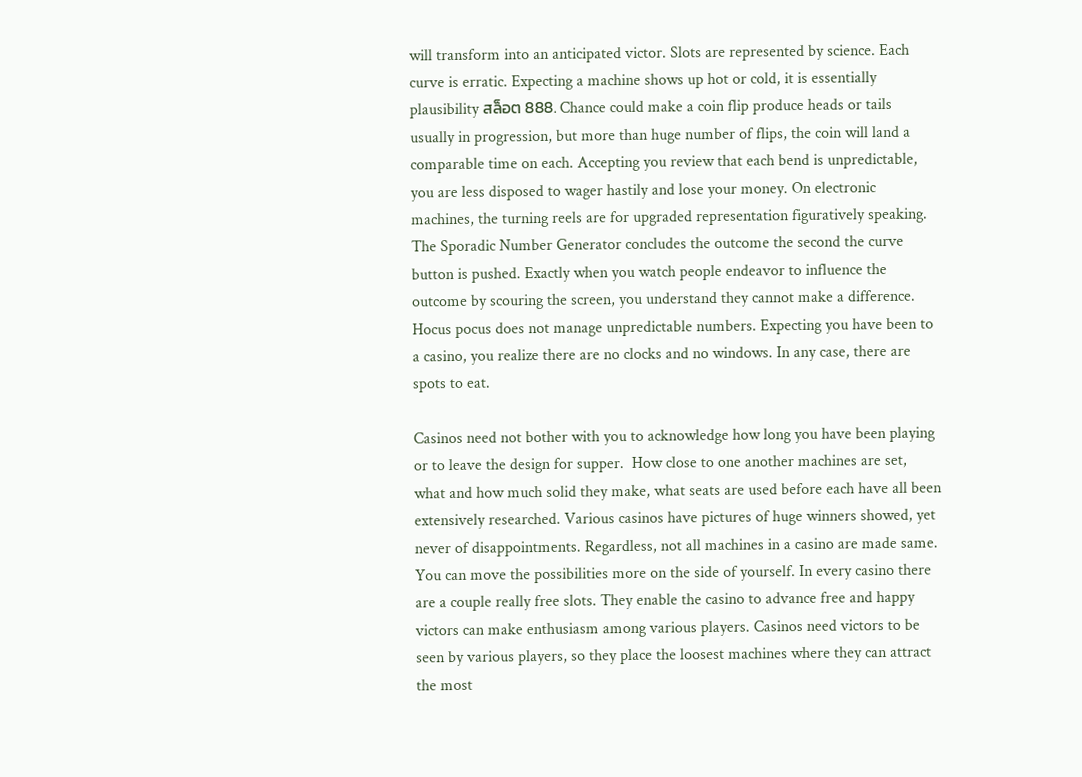will transform into an anticipated victor. Slots are represented by science. Each curve is erratic. Expecting a machine shows up hot or cold, it is essentially plausibility สล็อต 888. Chance could make a coin flip produce heads or tails usually in progression, but more than huge number of flips, the coin will land a comparable time on each. Accepting you review that each bend is unpredictable, you are less disposed to wager hastily and lose your money. On electronic machines, the turning reels are for upgraded representation figuratively speaking. The Sporadic Number Generator concludes the outcome the second the curve button is pushed. Exactly when you watch people endeavor to influence the outcome by scouring the screen, you understand they cannot make a difference. Hocus pocus does not manage unpredictable numbers. Expecting you have been to a casino, you realize there are no clocks and no windows. In any case, there are spots to eat.

Casinos need not bother with you to acknowledge how long you have been playing or to leave the design for supper.  How close to one another machines are set, what and how much solid they make, what seats are used before each have all been extensively researched. Various casinos have pictures of huge winners showed, yet never of disappointments. Regardless, not all machines in a casino are made same. You can move the possibilities more on the side of yourself. In every casino there are a couple really free slots. They enable the casino to advance free and happy victors can make enthusiasm among various players. Casinos need victors to be seen by various players, so they place the loosest machines where they can attract the most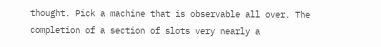thought. Pick a machine that is observable all over. The completion of a section of slots very nearly a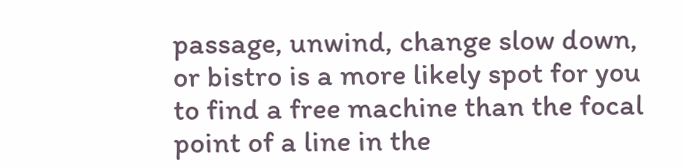passage, unwind, change slow down, or bistro is a more likely spot for you to find a free machine than the focal point of a line in the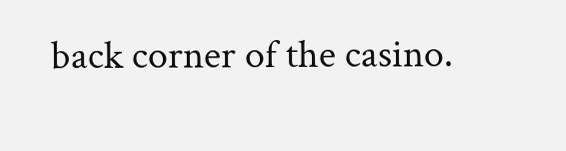back corner of the casino.